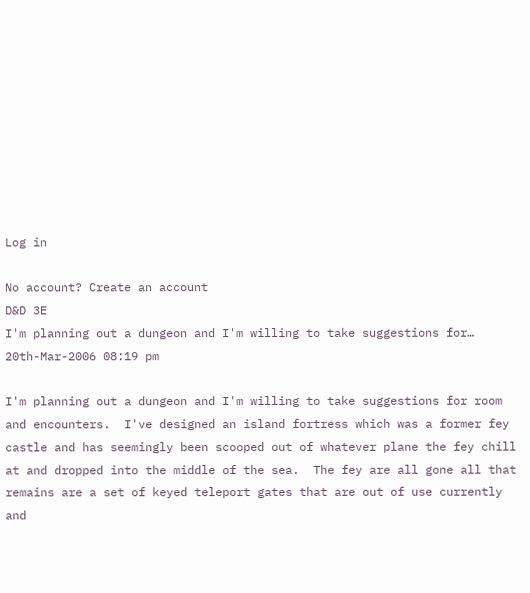Log in

No account? Create an account
D&D 3E
I'm planning out a dungeon and I'm willing to take suggestions for…
20th-Mar-2006 08:19 pm

I'm planning out a dungeon and I'm willing to take suggestions for room and encounters.  I've designed an island fortress which was a former fey castle and has seemingly been scooped out of whatever plane the fey chill at and dropped into the middle of the sea.  The fey are all gone all that remains are a set of keyed teleport gates that are out of use currently and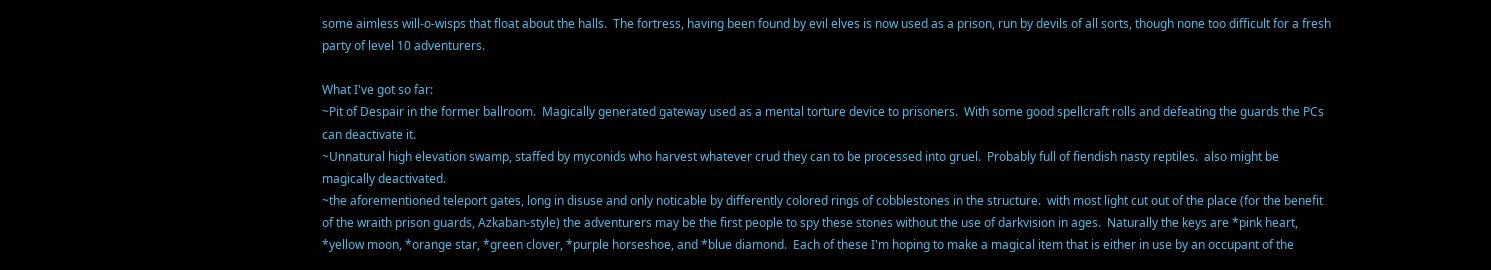some aimless will-o-wisps that float about the halls.  The fortress, having been found by evil elves is now used as a prison, run by devils of all sorts, though none too difficult for a fresh party of level 10 adventurers.

What I've got so far:
~Pit of Despair in the former ballroom.  Magically generated gateway used as a mental torture device to prisoners.  With some good spellcraft rolls and defeating the guards the PCs can deactivate it.
~Unnatural high elevation swamp, staffed by myconids who harvest whatever crud they can to be processed into gruel.  Probably full of fiendish nasty reptiles.  also might be magically deactivated.
~the aforementioned teleport gates, long in disuse and only noticable by differently colored rings of cobblestones in the structure.  with most light cut out of the place (for the benefit of the wraith prison guards, Azkaban-style) the adventurers may be the first people to spy these stones without the use of darkvision in ages.  Naturally the keys are *pink heart, *yellow moon, *orange star, *green clover, *purple horseshoe, and *blue diamond.  Each of these I'm hoping to make a magical item that is either in use by an occupant of the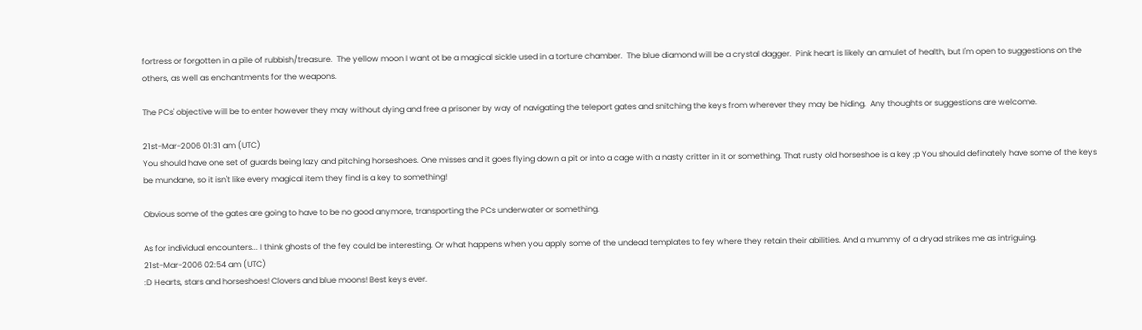fortress or forgotten in a pile of rubbish/treasure.  The yellow moon I want ot be a magical sickle used in a torture chamber.  The blue diamond will be a crystal dagger.  Pink heart is likely an amulet of health, but I'm open to suggestions on the others, as well as enchantments for the weapons.

The PCs' objective will be to enter however they may without dying and free a prisoner by way of navigating the teleport gates and snitching the keys from wherever they may be hiding.  Any thoughts or suggestions are welcome.

21st-Mar-2006 01:31 am (UTC)
You should have one set of guards being lazy and pitching horseshoes. One misses and it goes flying down a pit or into a cage with a nasty critter in it or something. That rusty old horseshoe is a key ;p You should definately have some of the keys be mundane, so it isn't like every magical item they find is a key to something!

Obvious some of the gates are going to have to be no good anymore, transporting the PCs underwater or something.

As for individual encounters... I think ghosts of the fey could be interesting. Or what happens when you apply some of the undead templates to fey where they retain their abilities. And a mummy of a dryad strikes me as intriguing.
21st-Mar-2006 02:54 am (UTC)
:D Hearts, stars and horseshoes! Clovers and blue moons! Best keys ever.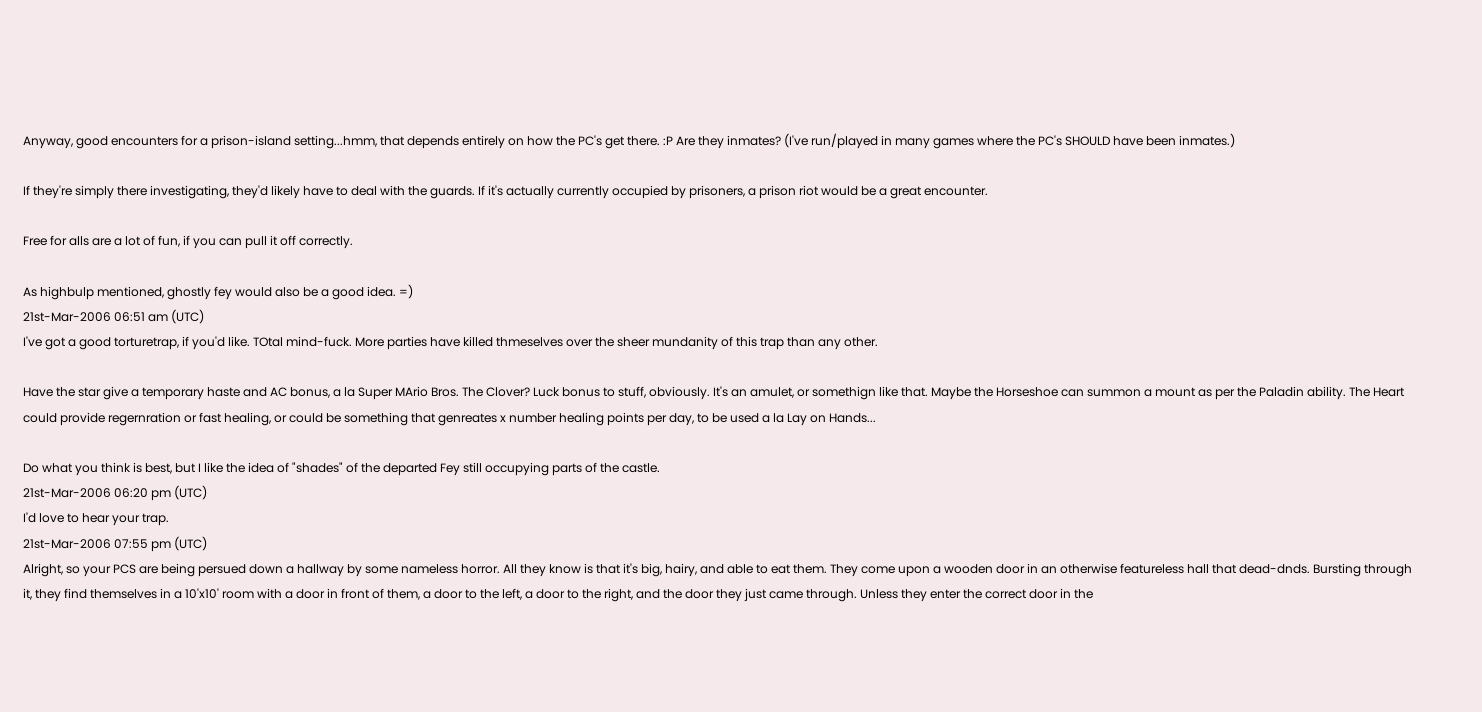Anyway, good encounters for a prison-island setting...hmm, that depends entirely on how the PC's get there. :P Are they inmates? (I've run/played in many games where the PC's SHOULD have been inmates.)

If they're simply there investigating, they'd likely have to deal with the guards. If it's actually currently occupied by prisoners, a prison riot would be a great encounter.

Free for alls are a lot of fun, if you can pull it off correctly.

As highbulp mentioned, ghostly fey would also be a good idea. =)
21st-Mar-2006 06:51 am (UTC)
I've got a good torturetrap, if you'd like. TOtal mind-fuck. More parties have killed thmeselves over the sheer mundanity of this trap than any other.

Have the star give a temporary haste and AC bonus, a la Super MArio Bros. The Clover? Luck bonus to stuff, obviously. It's an amulet, or somethign like that. Maybe the Horseshoe can summon a mount as per the Paladin ability. The Heart could provide regernration or fast healing, or could be something that genreates x number healing points per day, to be used a la Lay on Hands...

Do what you think is best, but I like the idea of "shades" of the departed Fey still occupying parts of the castle.
21st-Mar-2006 06:20 pm (UTC)
I'd love to hear your trap.
21st-Mar-2006 07:55 pm (UTC)
Alright, so your PCS are being persued down a hallway by some nameless horror. All they know is that it's big, hairy, and able to eat them. They come upon a wooden door in an otherwise featureless hall that dead-dnds. Bursting through it, they find themselves in a 10'x10' room with a door in front of them, a door to the left, a door to the right, and the door they just came through. Unless they enter the correct door in the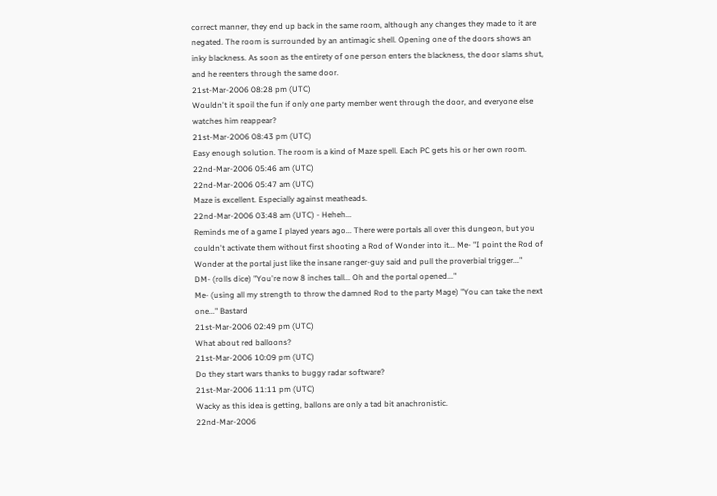correct manner, they end up back in the same room, although any changes they made to it are negated. The room is surrounded by an antimagic shell. Opening one of the doors shows an inky blackness. As soon as the entirety of one person enters the blackness, the door slams shut, and he reenters through the same door.
21st-Mar-2006 08:28 pm (UTC)
Wouldn't it spoil the fun if only one party member went through the door, and everyone else watches him reappear?
21st-Mar-2006 08:43 pm (UTC)
Easy enough solution. The room is a kind of Maze spell. Each PC gets his or her own room.
22nd-Mar-2006 05:46 am (UTC)
22nd-Mar-2006 05:47 am (UTC)
Maze is excellent. Especially against meatheads.
22nd-Mar-2006 03:48 am (UTC) - Heheh...
Reminds me of a game I played years ago... There were portals all over this dungeon, but you couldn't activate them without first shooting a Rod of Wonder into it... Me- "I point the Rod of Wonder at the portal just like the insane ranger-guy said and pull the proverbial trigger..."
DM- (rolls dice) "You're now 8 inches tall... Oh and the portal opened..."
Me- (using all my strength to throw the damned Rod to the party Mage) "You can take the next one..." Bastard
21st-Mar-2006 02:49 pm (UTC)
What about red balloons?
21st-Mar-2006 10:09 pm (UTC)
Do they start wars thanks to buggy radar software?
21st-Mar-2006 11:11 pm (UTC)
Wacky as this idea is getting, ballons are only a tad bit anachronistic.
22nd-Mar-2006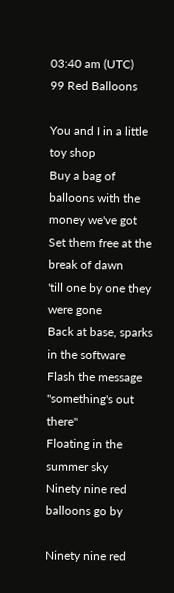03:40 am (UTC)
99 Red Balloons

You and I in a little toy shop
Buy a bag of balloons with the money we've got
Set them free at the break of dawn
'till one by one they were gone
Back at base, sparks in the software
Flash the message "something's out there"
Floating in the summer sky
Ninety nine red balloons go by

Ninety nine red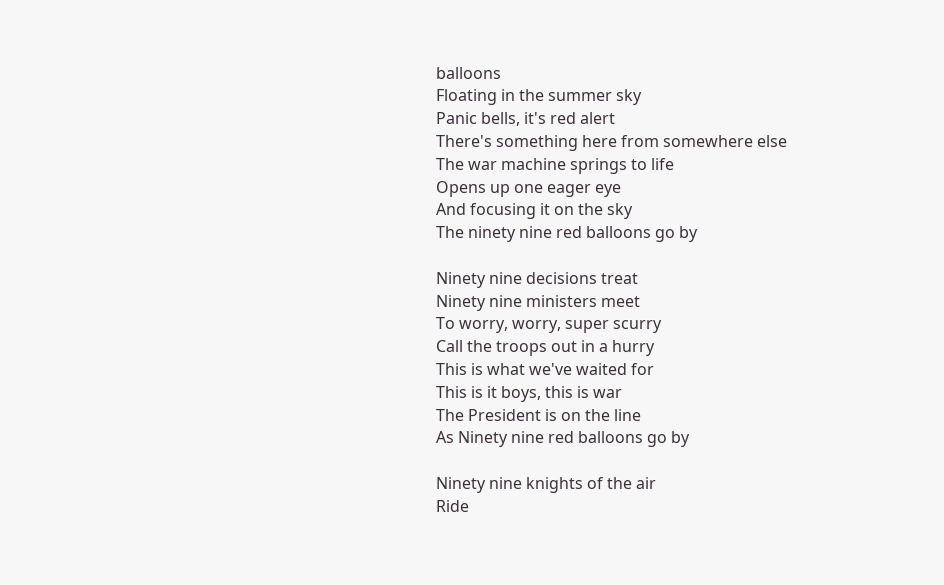balloons
Floating in the summer sky
Panic bells, it's red alert
There's something here from somewhere else
The war machine springs to life
Opens up one eager eye
And focusing it on the sky
The ninety nine red balloons go by

Ninety nine decisions treat
Ninety nine ministers meet
To worry, worry, super scurry
Call the troops out in a hurry
This is what we've waited for
This is it boys, this is war
The President is on the line
As Ninety nine red balloons go by

Ninety nine knights of the air
Ride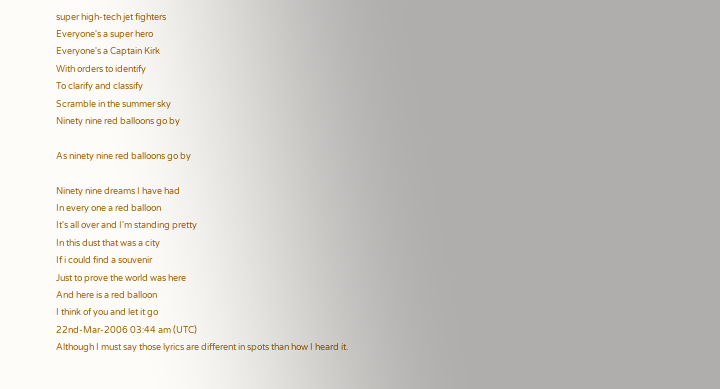super high-tech jet fighters
Everyone's a super hero
Everyone's a Captain Kirk
With orders to identify
To clarify and classify
Scramble in the summer sky
Ninety nine red balloons go by

As ninety nine red balloons go by

Ninety nine dreams I have had
In every one a red balloon
It's all over and I'm standing pretty
In this dust that was a city
If i could find a souvenir
Just to prove the world was here
And here is a red balloon
I think of you and let it go
22nd-Mar-2006 03:44 am (UTC)
Although I must say those lyrics are different in spots than how I heard it.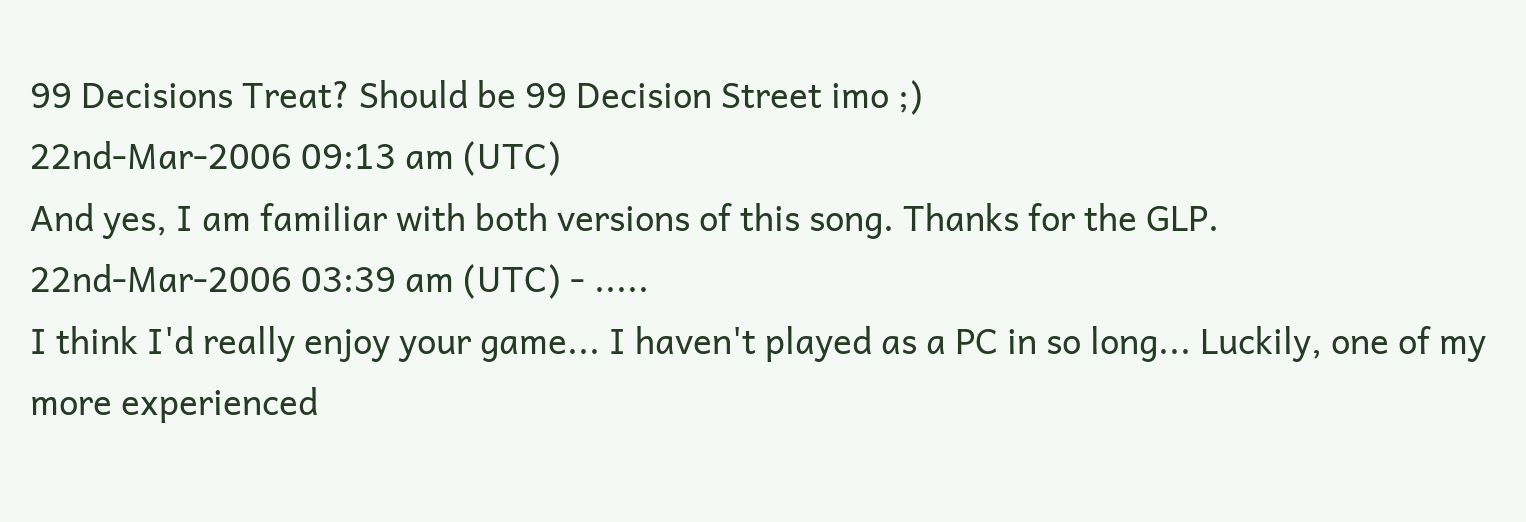99 Decisions Treat? Should be 99 Decision Street imo ;)
22nd-Mar-2006 09:13 am (UTC)
And yes, I am familiar with both versions of this song. Thanks for the GLP.
22nd-Mar-2006 03:39 am (UTC) - .....
I think I'd really enjoy your game... I haven't played as a PC in so long... Luckily, one of my more experienced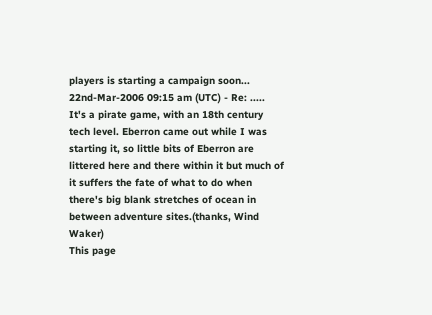players is starting a campaign soon...
22nd-Mar-2006 09:15 am (UTC) - Re: .....
It's a pirate game, with an 18th century tech level. Eberron came out while I was starting it, so little bits of Eberron are littered here and there within it but much of it suffers the fate of what to do when there's big blank stretches of ocean in between adventure sites.(thanks, Wind Waker)
This page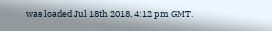was loaded Jul 18th 2018, 4:12 pm GMT.